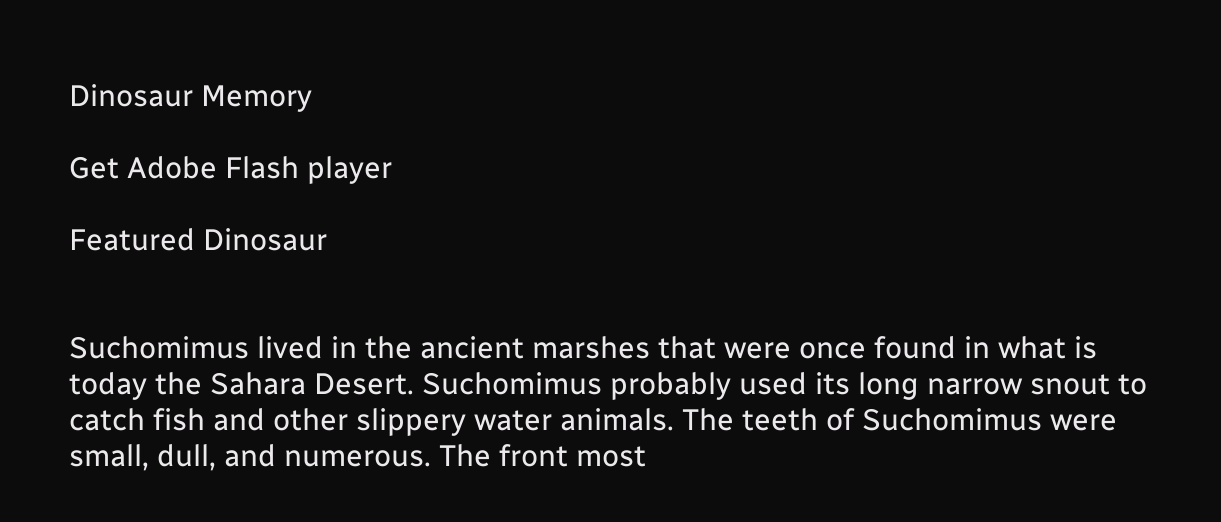Dinosaur Memory

Get Adobe Flash player

Featured Dinosaur


Suchomimus lived in the ancient marshes that were once found in what is today the Sahara Desert. Suchomimus probably used its long narrow snout to catch fish and other slippery water animals. The teeth of Suchomimus were small, dull, and numerous. The front most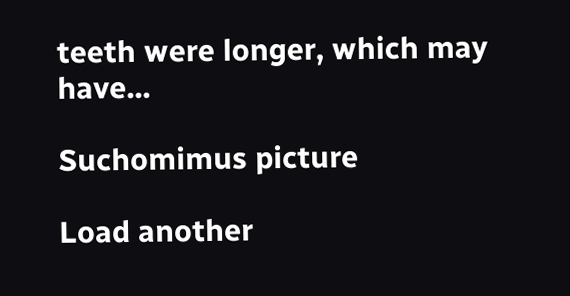teeth were longer, which may have...

Suchomimus picture

Load another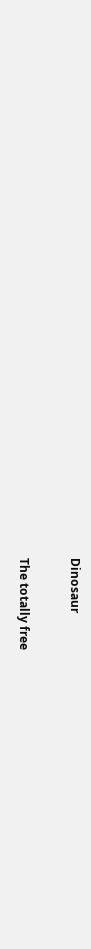Dinosaur

The totally free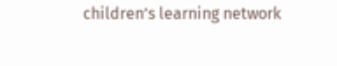children’s learning network